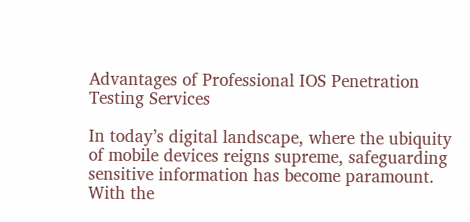Advantages of Professional IOS Penetration Testing Services

In today’s digital landscape, where the ubiquity of mobile devices reigns supreme, safeguarding sensitive information has become paramount. With the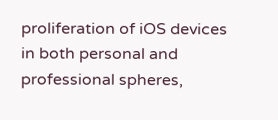proliferation of iOS devices in both personal and professional spheres,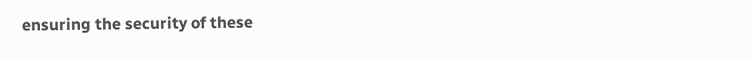ensuring the security of these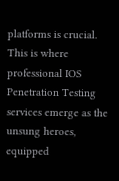platforms is crucial. This is where professional IOS Penetration Testing services emerge as the unsung heroes, equipped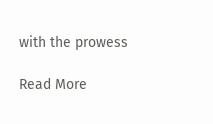with the prowess

Read More